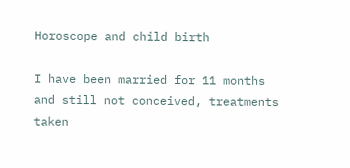Horoscope and child birth

I have been married for 11 months and still not conceived, treatments taken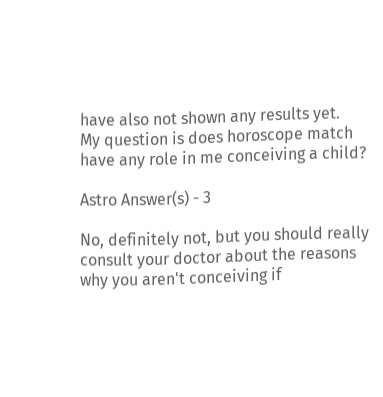have also not shown any results yet.
My question is does horoscope match have any role in me conceiving a child?

Astro Answer(s) - 3

No, definitely not, but you should really consult your doctor about the reasons why you aren't conceiving if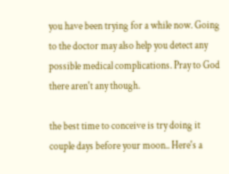you have been trying for a while now. Going to the doctor may also help you detect any possible medical complications. Pray to God there aren't any though.

the best time to conceive is try doing it couple days before your moon.. Here's a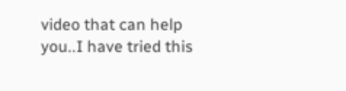video that can help you..I have tried this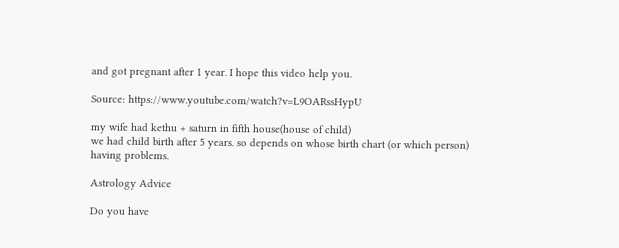and got pregnant after 1 year. I hope this video help you.

Source: https://www.youtube.com/watch?v=L9OARssHypU

my wife had kethu + saturn in fifth house(house of child)
we had child birth after 5 years. so depends on whose birth chart (or which person)
having problems.

Astrology Advice

Do you have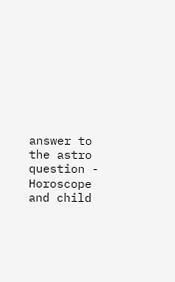answer to the astro question - Horoscope and child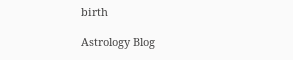birth

Astrology Blog